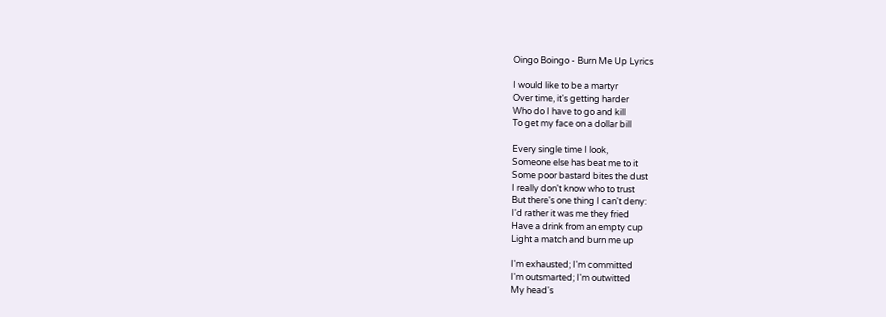Oingo Boingo - Burn Me Up Lyrics

I would like to be a martyr
Over time, it's getting harder
Who do I have to go and kill
To get my face on a dollar bill

Every single time I look,
Someone else has beat me to it
Some poor bastard bites the dust
I really don't know who to trust
But there's one thing I can't deny:
I'd rather it was me they fried
Have a drink from an empty cup
Light a match and burn me up

I'm exhausted; I'm committed
I'm outsmarted; I'm outwitted
My head's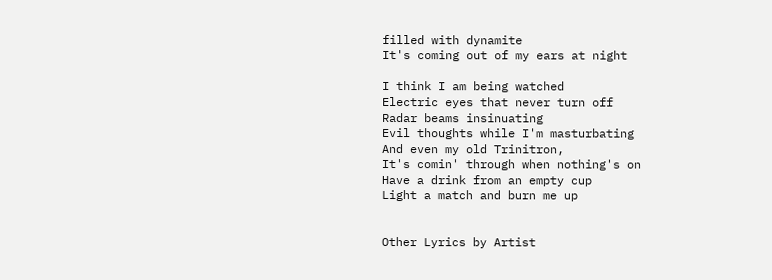filled with dynamite
It's coming out of my ears at night

I think I am being watched
Electric eyes that never turn off
Radar beams insinuating
Evil thoughts while I'm masturbating
And even my old Trinitron,
It's comin' through when nothing's on
Have a drink from an empty cup
Light a match and burn me up


Other Lyrics by Artist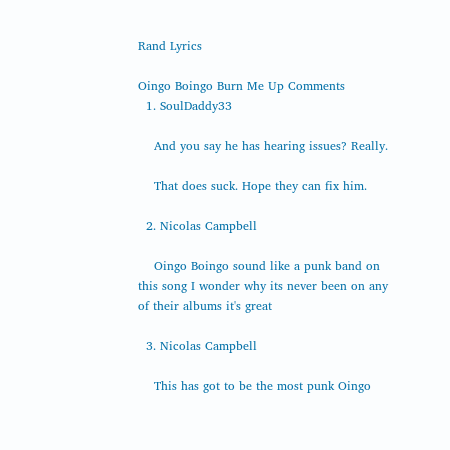Rand Lyrics

Oingo Boingo Burn Me Up Comments
  1. SoulDaddy33

    And you say he has hearing issues? Really.

    That does suck. Hope they can fix him.

  2. Nicolas Campbell

    Oingo Boingo sound like a punk band on this song I wonder why its never been on any of their albums it's great

  3. Nicolas Campbell

    This has got to be the most punk Oingo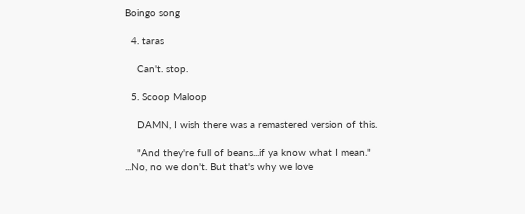Boingo song

  4. taras

    Can't. stop.

  5. Scoop Maloop

    DAMN, I wish there was a remastered version of this.

    "And they're full of beans...if ya know what I mean." ...No, no we don't. But that's why we love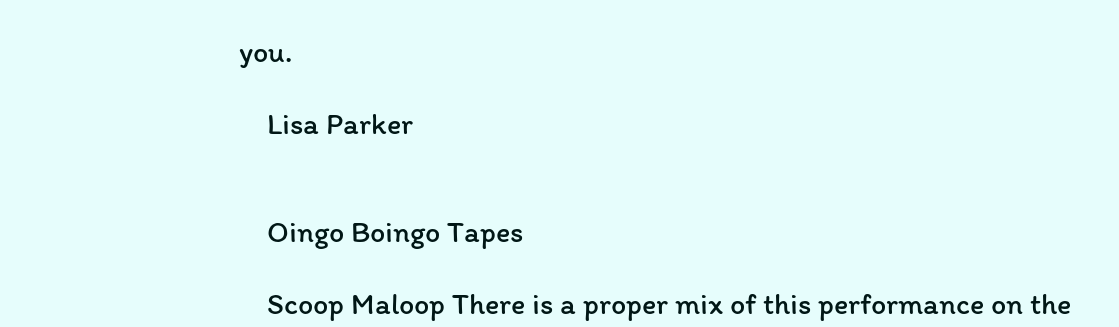you.

    Lisa Parker


    Oingo Boingo Tapes

    Scoop Maloop There is a proper mix of this performance on the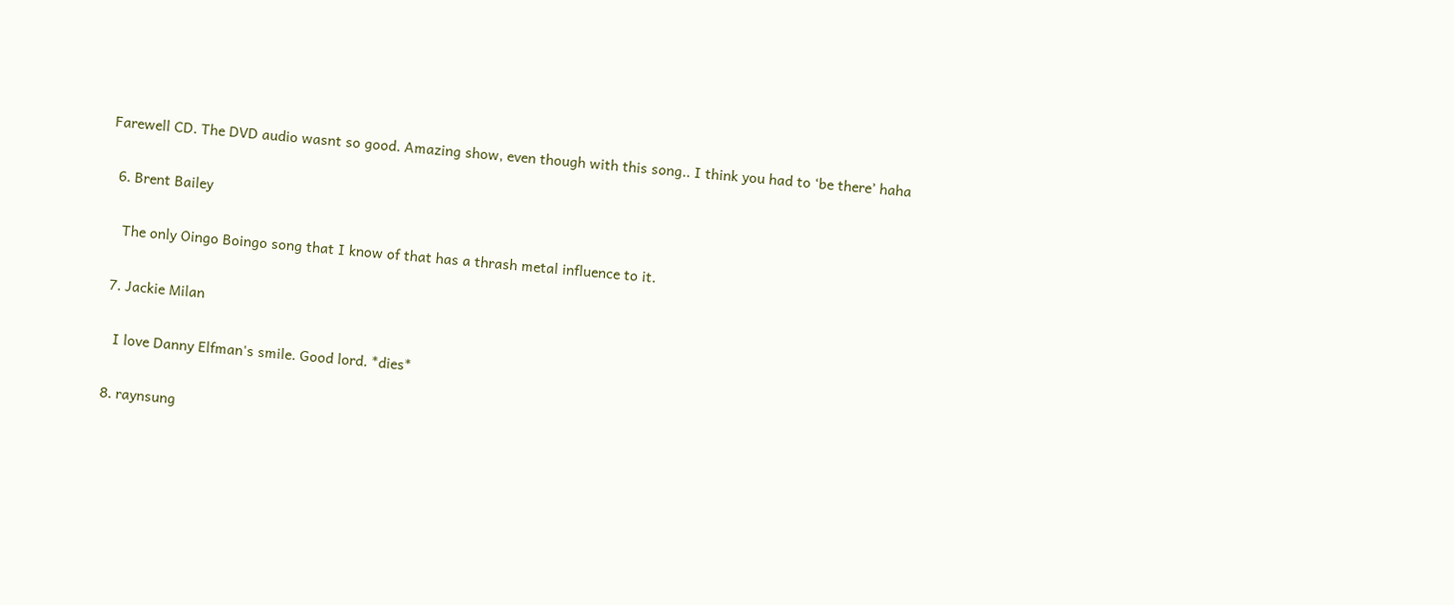Farewell CD. The DVD audio wasnt so good. Amazing show, even though with this song.. I think you had to ‘be there’ haha

  6. Brent Bailey

    The only Oingo Boingo song that I know of that has a thrash metal influence to it.

  7. Jackie Milan

    I love Danny Elfman's smile. Good lord. *dies*

  8. raynsung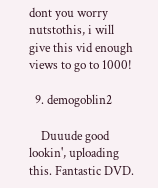dont you worry nutstothis, i will give this vid enough views to go to 1000!

  9. demogoblin2

    Duuude good lookin', uploading this. Fantastic DVD.